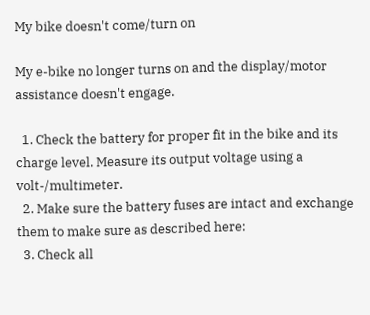My bike doesn't come/turn on

My e-bike no longer turns on and the display/motor assistance doesn't engage.

  1. Check the battery for proper fit in the bike and its charge level. Measure its output voltage using a volt-/multimeter.
  2. Make sure the battery fuses are intact and exchange them to make sure as described here:
  3. Check all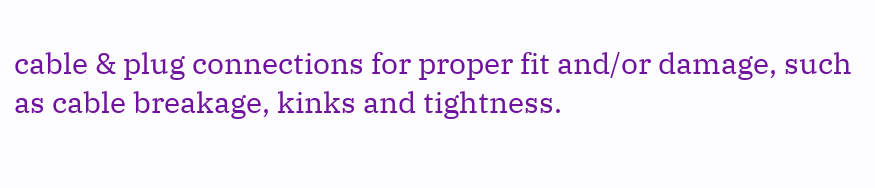cable & plug connections for proper fit and/or damage, such as cable breakage, kinks and tightness.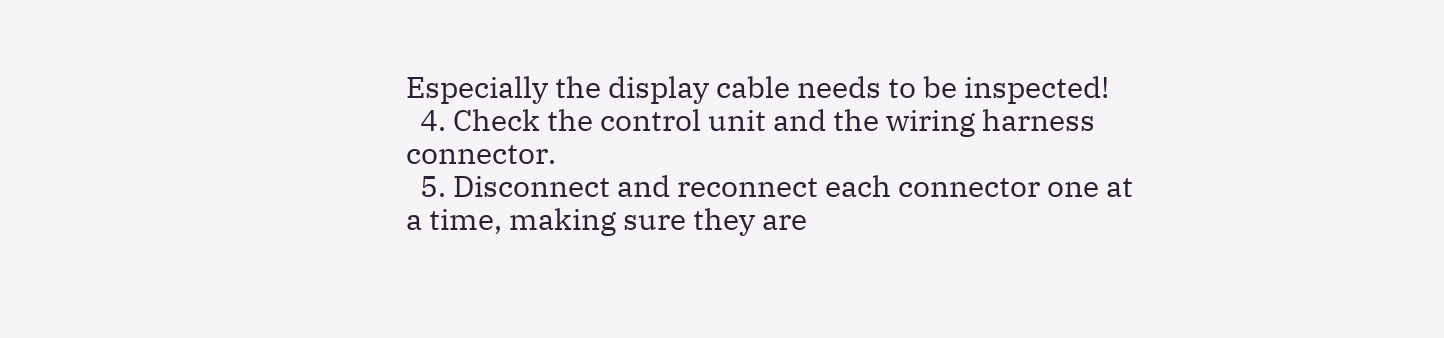Especially the display cable needs to be inspected!
  4. Check the control unit and the wiring harness connector.
  5. Disconnect and reconnect each connector one at a time, making sure they are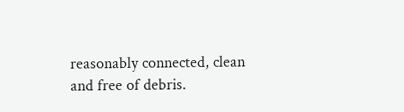reasonably connected, clean and free of debris.